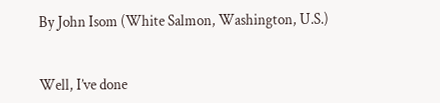By John Isom (White Salmon, Washington, U.S.)


Well, I’ve done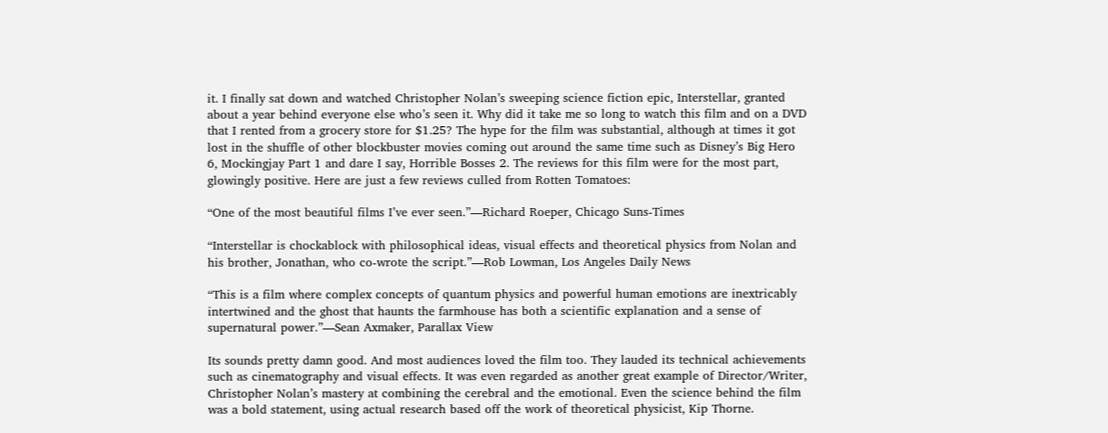it. I finally sat down and watched Christopher Nolan’s sweeping science fiction epic, Interstellar, granted about a year behind everyone else who’s seen it. Why did it take me so long to watch this film and on a DVD that I rented from a grocery store for $1.25? The hype for the film was substantial, although at times it got lost in the shuffle of other blockbuster movies coming out around the same time such as Disney’s Big Hero 6, Mockingjay Part 1 and dare I say, Horrible Bosses 2. The reviews for this film were for the most part, glowingly positive. Here are just a few reviews culled from Rotten Tomatoes:

“One of the most beautiful films I’ve ever seen.”—Richard Roeper, Chicago Suns-Times

“Interstellar is chockablock with philosophical ideas, visual effects and theoretical physics from Nolan and his brother, Jonathan, who co-wrote the script.”—Rob Lowman, Los Angeles Daily News

“This is a film where complex concepts of quantum physics and powerful human emotions are inextricably intertwined and the ghost that haunts the farmhouse has both a scientific explanation and a sense of supernatural power.”—Sean Axmaker, Parallax View

Its sounds pretty damn good. And most audiences loved the film too. They lauded its technical achievements such as cinematography and visual effects. It was even regarded as another great example of Director/Writer, Christopher Nolan’s mastery at combining the cerebral and the emotional. Even the science behind the film was a bold statement, using actual research based off the work of theoretical physicist, Kip Thorne.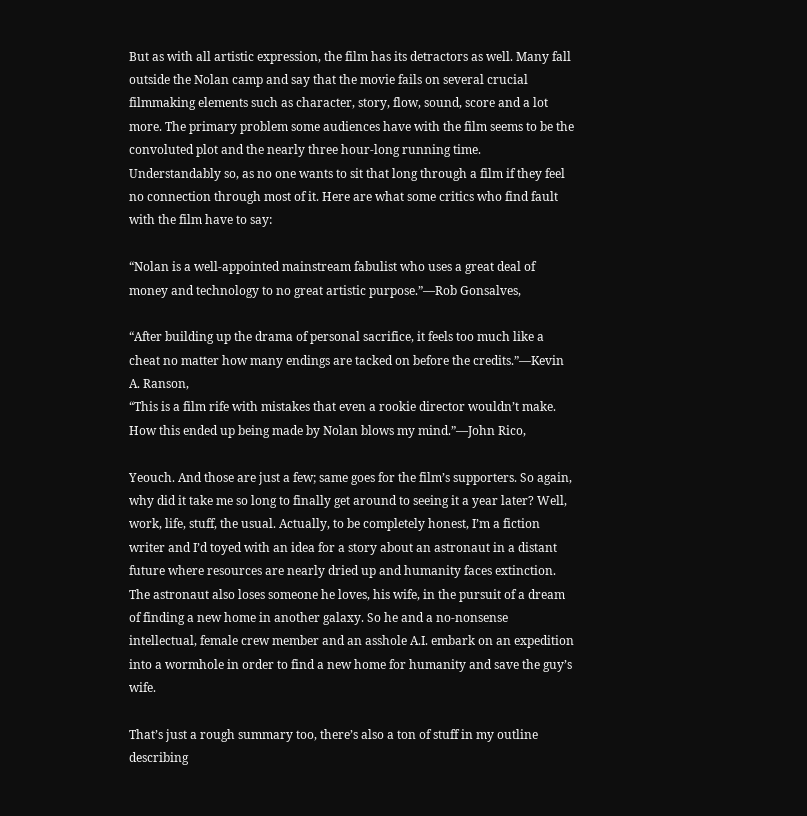But as with all artistic expression, the film has its detractors as well. Many fall outside the Nolan camp and say that the movie fails on several crucial filmmaking elements such as character, story, flow, sound, score and a lot more. The primary problem some audiences have with the film seems to be the convoluted plot and the nearly three hour-long running time. Understandably so, as no one wants to sit that long through a film if they feel no connection through most of it. Here are what some critics who find fault with the film have to say:

“Nolan is a well-appointed mainstream fabulist who uses a great deal of money and technology to no great artistic purpose.”—Rob Gonsalves,

“After building up the drama of personal sacrifice, it feels too much like a cheat no matter how many endings are tacked on before the credits.”—Kevin A. Ranson,
“This is a film rife with mistakes that even a rookie director wouldn’t make. How this ended up being made by Nolan blows my mind.”—John Rico,

Yeouch. And those are just a few; same goes for the film’s supporters. So again, why did it take me so long to finally get around to seeing it a year later? Well, work, life, stuff, the usual. Actually, to be completely honest, I’m a fiction writer and I’d toyed with an idea for a story about an astronaut in a distant future where resources are nearly dried up and humanity faces extinction. The astronaut also loses someone he loves, his wife, in the pursuit of a dream of finding a new home in another galaxy. So he and a no-nonsense intellectual, female crew member and an asshole A.I. embark on an expedition into a wormhole in order to find a new home for humanity and save the guy’s wife.

That’s just a rough summary too, there’s also a ton of stuff in my outline describing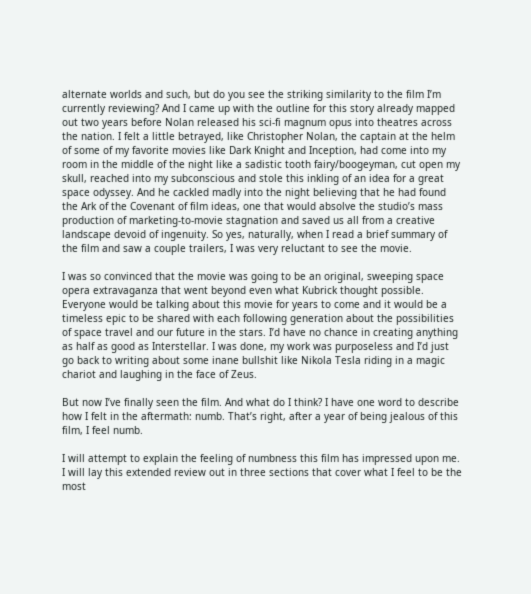alternate worlds and such, but do you see the striking similarity to the film I’m currently reviewing? And I came up with the outline for this story already mapped out two years before Nolan released his sci-fi magnum opus into theatres across the nation. I felt a little betrayed, like Christopher Nolan, the captain at the helm of some of my favorite movies like Dark Knight and Inception, had come into my room in the middle of the night like a sadistic tooth fairy/boogeyman, cut open my skull, reached into my subconscious and stole this inkling of an idea for a great space odyssey. And he cackled madly into the night believing that he had found the Ark of the Covenant of film ideas, one that would absolve the studio’s mass production of marketing-to-movie stagnation and saved us all from a creative landscape devoid of ingenuity. So yes, naturally, when I read a brief summary of the film and saw a couple trailers, I was very reluctant to see the movie.

I was so convinced that the movie was going to be an original, sweeping space opera extravaganza that went beyond even what Kubrick thought possible. Everyone would be talking about this movie for years to come and it would be a timeless epic to be shared with each following generation about the possibilities of space travel and our future in the stars. I’d have no chance in creating anything as half as good as Interstellar. I was done, my work was purposeless and I’d just go back to writing about some inane bullshit like Nikola Tesla riding in a magic chariot and laughing in the face of Zeus.

But now I’ve finally seen the film. And what do I think? I have one word to describe how I felt in the aftermath: numb. That’s right, after a year of being jealous of this film, I feel numb.

I will attempt to explain the feeling of numbness this film has impressed upon me. I will lay this extended review out in three sections that cover what I feel to be the most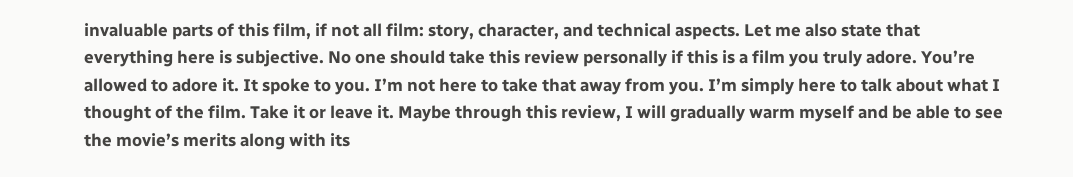invaluable parts of this film, if not all film: story, character, and technical aspects. Let me also state that everything here is subjective. No one should take this review personally if this is a film you truly adore. You’re allowed to adore it. It spoke to you. I’m not here to take that away from you. I’m simply here to talk about what I thought of the film. Take it or leave it. Maybe through this review, I will gradually warm myself and be able to see the movie’s merits along with its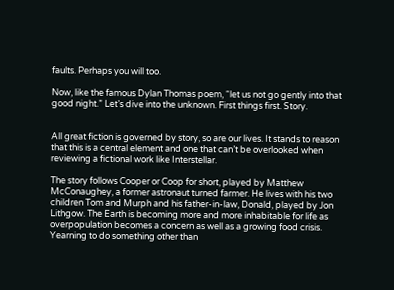faults. Perhaps you will too.

Now, like the famous Dylan Thomas poem, “let us not go gently into that good night.” Let’s dive into the unknown. First things first. Story.


All great fiction is governed by story, so are our lives. It stands to reason that this is a central element and one that can’t be overlooked when reviewing a fictional work like Interstellar.

The story follows Cooper or Coop for short, played by Matthew McConaughey, a former astronaut turned farmer. He lives with his two children Tom and Murph and his father-in-law, Donald, played by Jon Lithgow. The Earth is becoming more and more inhabitable for life as overpopulation becomes a concern as well as a growing food crisis. Yearning to do something other than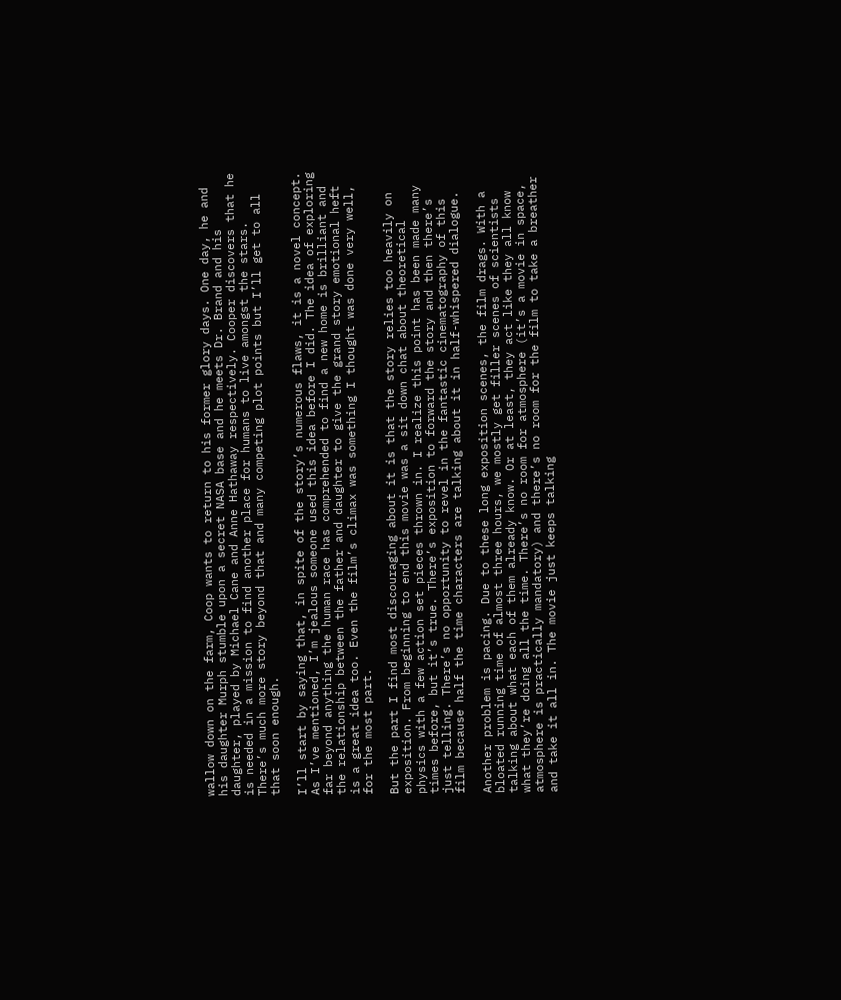wallow down on the farm, Coop wants to return to his former glory days. One day, he and his daughter Murph stumble upon a secret NASA base and he meets Dr. Brand and his daughter, played by Michael Cane and Anne Hathaway respectively. Cooper discovers that he is needed in a mission to find another place for humans to live amongst the stars. There’s much more story beyond that and many competing plot points but I’ll get to all that soon enough.

I’ll start by saying that, in spite of the story’s numerous flaws, it is a novel concept. As I’ve mentioned, I’m jealous someone used this idea before I did. The idea of exploring far beyond anything the human race has comprehended to find a new home is brilliant and the relationship between the father and daughter to give the grand story emotional heft is a great idea too. Even the film’s climax was something I thought was done very well, for the most part.

But the part I find most discouraging about it is that the story relies too heavily on exposition. From beginning to end this movie was a sit down chat about theoretical physics with a few action set pieces thrown in. I realize this point has been made many times before, but it’s true. There’s exposition to forward the story and then there’s just telling. There’s no opportunity to revel in the fantastic cinematography of this film because half the time characters are talking about it in half-whispered dialogue.

Another problem is pacing. Due to these long exposition scenes, the film drags. With a bloated running time of almost three hours, we mostly get filler scenes of scientists talking about what each of them already know. Or at least, they act like they all know what they’re doing all the time. There’s no room for atmosphere (it’s a movie in space, atmosphere is practically mandatory) and there’s no room for the film to take a breather and take it all in. The movie just keeps talking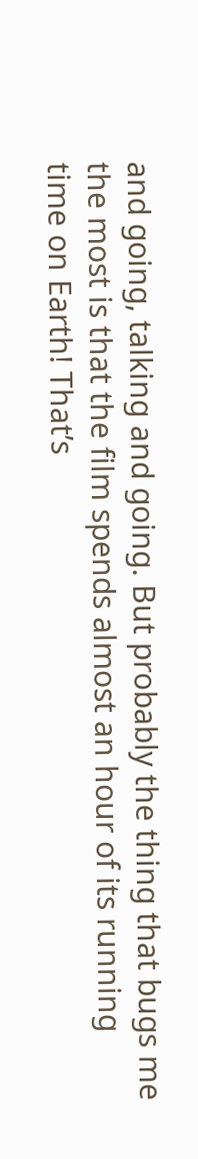and going, talking and going. But probably the thing that bugs me the most is that the film spends almost an hour of its running time on Earth! That’s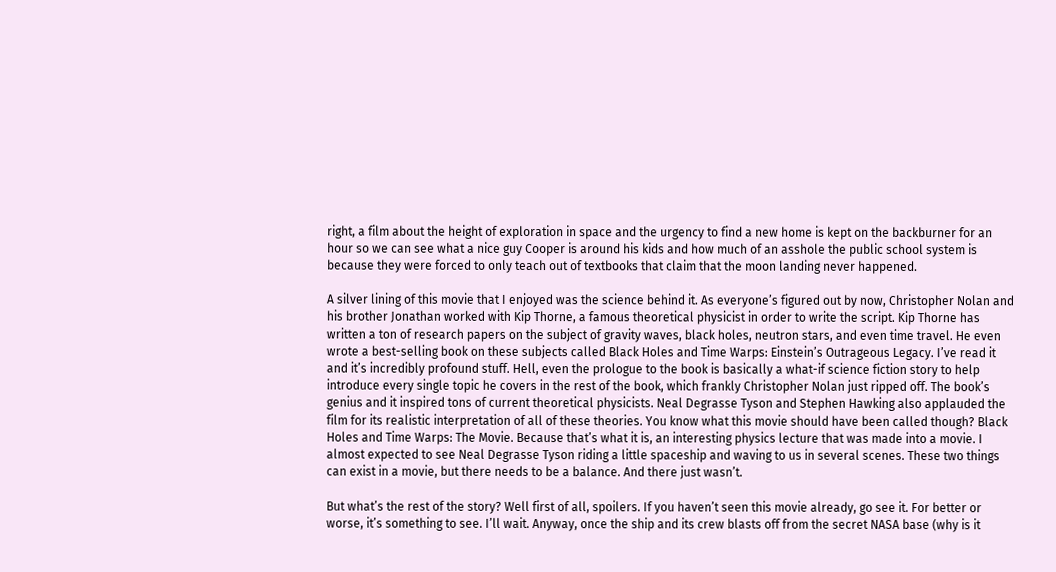right, a film about the height of exploration in space and the urgency to find a new home is kept on the backburner for an hour so we can see what a nice guy Cooper is around his kids and how much of an asshole the public school system is because they were forced to only teach out of textbooks that claim that the moon landing never happened.

A silver lining of this movie that I enjoyed was the science behind it. As everyone’s figured out by now, Christopher Nolan and his brother Jonathan worked with Kip Thorne, a famous theoretical physicist in order to write the script. Kip Thorne has written a ton of research papers on the subject of gravity waves, black holes, neutron stars, and even time travel. He even wrote a best-selling book on these subjects called Black Holes and Time Warps: Einstein’s Outrageous Legacy. I’ve read it and it’s incredibly profound stuff. Hell, even the prologue to the book is basically a what-if science fiction story to help introduce every single topic he covers in the rest of the book, which frankly Christopher Nolan just ripped off. The book’s genius and it inspired tons of current theoretical physicists. Neal Degrasse Tyson and Stephen Hawking also applauded the film for its realistic interpretation of all of these theories. You know what this movie should have been called though? Black Holes and Time Warps: The Movie. Because that’s what it is, an interesting physics lecture that was made into a movie. I almost expected to see Neal Degrasse Tyson riding a little spaceship and waving to us in several scenes. These two things can exist in a movie, but there needs to be a balance. And there just wasn’t.

But what’s the rest of the story? Well first of all, spoilers. If you haven’t seen this movie already, go see it. For better or worse, it’s something to see. I’ll wait. Anyway, once the ship and its crew blasts off from the secret NASA base (why is it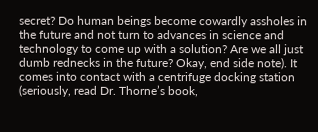secret? Do human beings become cowardly assholes in the future and not turn to advances in science and technology to come up with a solution? Are we all just dumb rednecks in the future? Okay, end side note). It comes into contact with a centrifuge docking station (seriously, read Dr. Thorne’s book,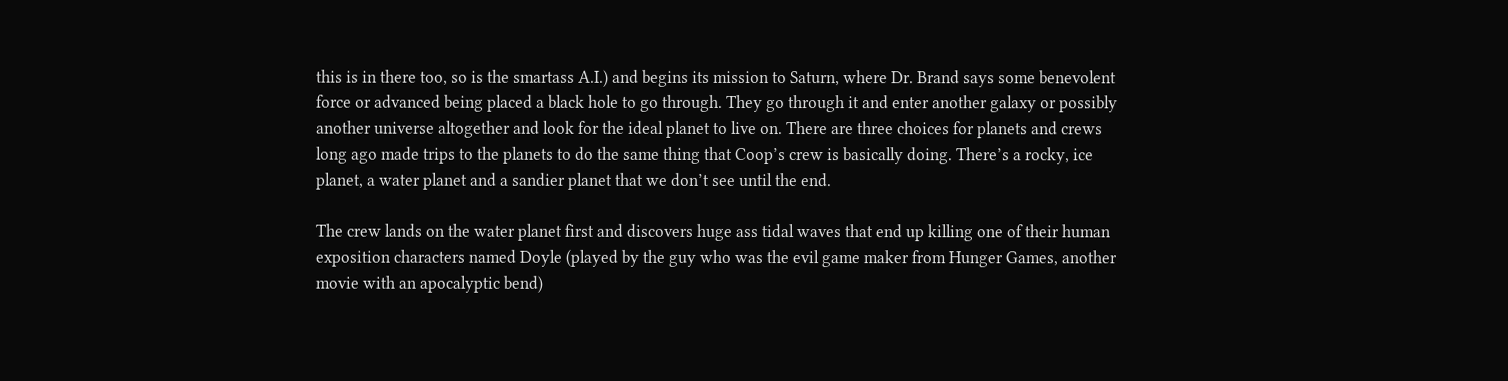this is in there too, so is the smartass A.I.) and begins its mission to Saturn, where Dr. Brand says some benevolent force or advanced being placed a black hole to go through. They go through it and enter another galaxy or possibly another universe altogether and look for the ideal planet to live on. There are three choices for planets and crews long ago made trips to the planets to do the same thing that Coop’s crew is basically doing. There’s a rocky, ice planet, a water planet and a sandier planet that we don’t see until the end.

The crew lands on the water planet first and discovers huge ass tidal waves that end up killing one of their human exposition characters named Doyle (played by the guy who was the evil game maker from Hunger Games, another movie with an apocalyptic bend)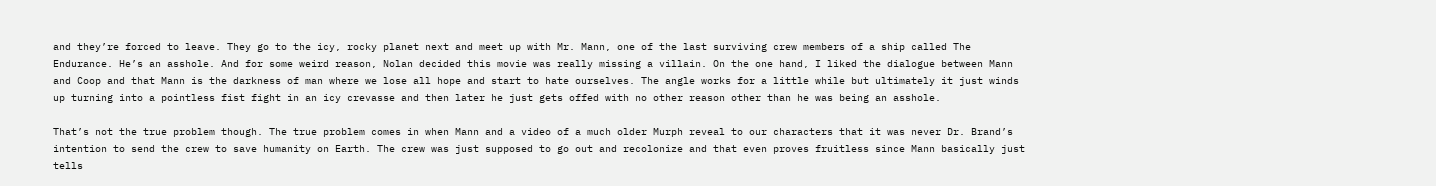and they’re forced to leave. They go to the icy, rocky planet next and meet up with Mr. Mann, one of the last surviving crew members of a ship called The Endurance. He’s an asshole. And for some weird reason, Nolan decided this movie was really missing a villain. On the one hand, I liked the dialogue between Mann and Coop and that Mann is the darkness of man where we lose all hope and start to hate ourselves. The angle works for a little while but ultimately it just winds up turning into a pointless fist fight in an icy crevasse and then later he just gets offed with no other reason other than he was being an asshole.

That’s not the true problem though. The true problem comes in when Mann and a video of a much older Murph reveal to our characters that it was never Dr. Brand’s intention to send the crew to save humanity on Earth. The crew was just supposed to go out and recolonize and that even proves fruitless since Mann basically just tells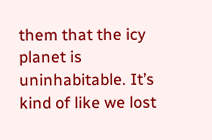them that the icy planet is uninhabitable. It’s kind of like we lost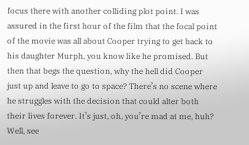focus there with another colliding plot point. I was assured in the first hour of the film that the focal point of the movie was all about Cooper trying to get back to his daughter Murph, you know like he promised. But then that begs the question, why the hell did Cooper just up and leave to go to space? There’s no scene where he struggles with the decision that could alter both their lives forever. It’s just, oh, you’re mad at me, huh? Well, see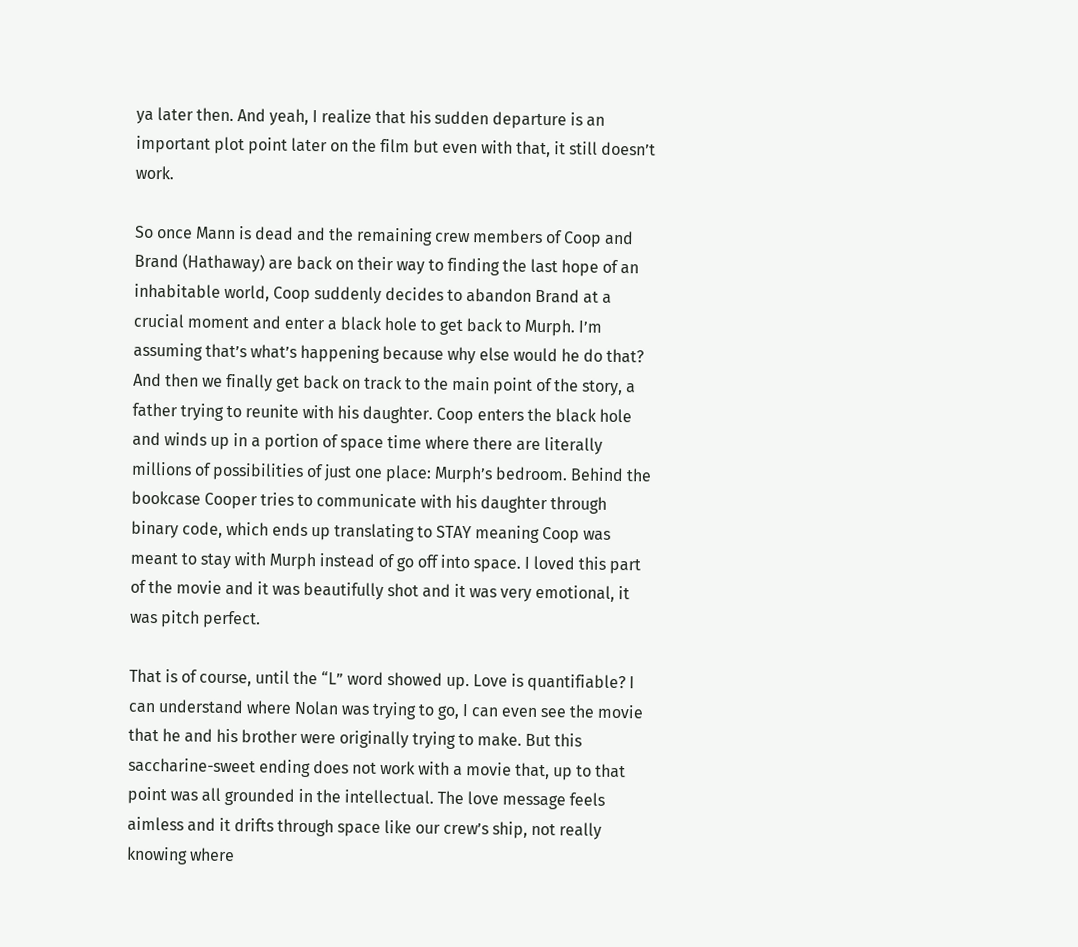ya later then. And yeah, I realize that his sudden departure is an important plot point later on the film but even with that, it still doesn’t work.

So once Mann is dead and the remaining crew members of Coop and Brand (Hathaway) are back on their way to finding the last hope of an inhabitable world, Coop suddenly decides to abandon Brand at a crucial moment and enter a black hole to get back to Murph. I’m assuming that’s what’s happening because why else would he do that? And then we finally get back on track to the main point of the story, a father trying to reunite with his daughter. Coop enters the black hole and winds up in a portion of space time where there are literally millions of possibilities of just one place: Murph’s bedroom. Behind the bookcase Cooper tries to communicate with his daughter through binary code, which ends up translating to STAY meaning Coop was meant to stay with Murph instead of go off into space. I loved this part of the movie and it was beautifully shot and it was very emotional, it was pitch perfect.

That is of course, until the “L” word showed up. Love is quantifiable? I can understand where Nolan was trying to go, I can even see the movie that he and his brother were originally trying to make. But this saccharine-sweet ending does not work with a movie that, up to that point was all grounded in the intellectual. The love message feels aimless and it drifts through space like our crew’s ship, not really knowing where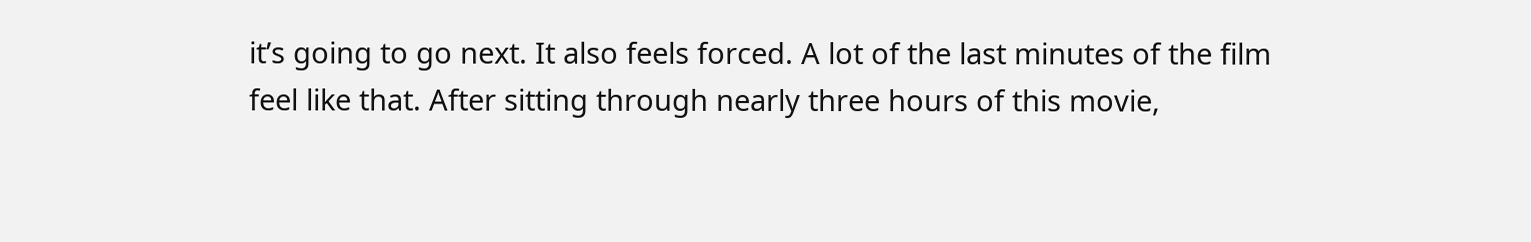it’s going to go next. It also feels forced. A lot of the last minutes of the film feel like that. After sitting through nearly three hours of this movie,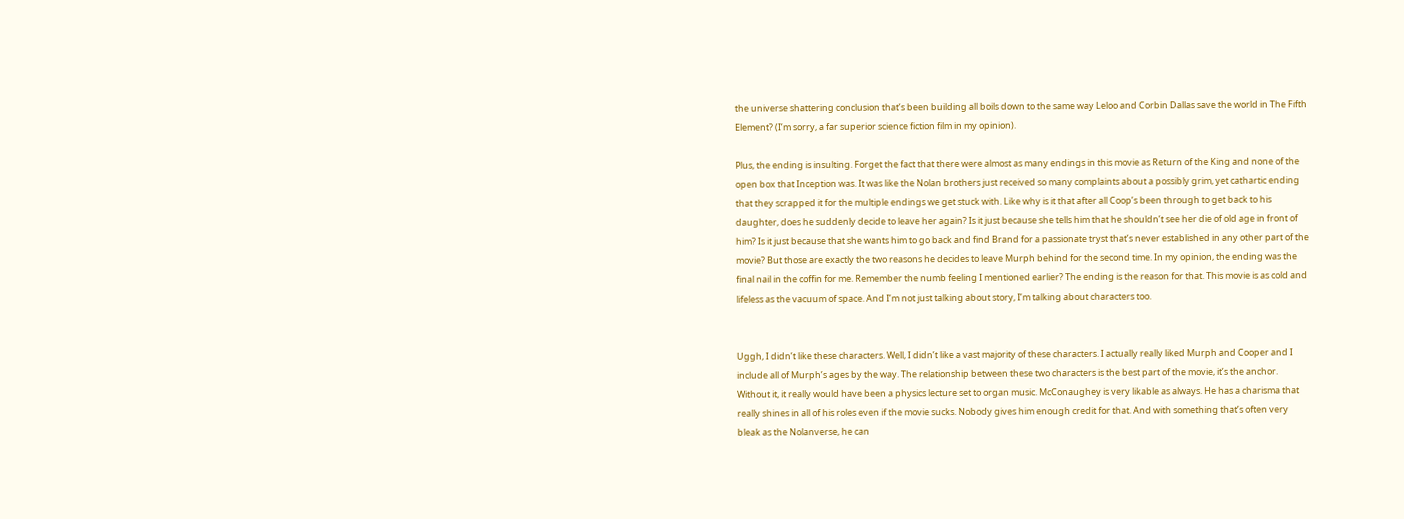the universe shattering conclusion that’s been building all boils down to the same way Leloo and Corbin Dallas save the world in The Fifth Element? (I’m sorry, a far superior science fiction film in my opinion).

Plus, the ending is insulting. Forget the fact that there were almost as many endings in this movie as Return of the King and none of the open box that Inception was. It was like the Nolan brothers just received so many complaints about a possibly grim, yet cathartic ending that they scrapped it for the multiple endings we get stuck with. Like why is it that after all Coop’s been through to get back to his daughter, does he suddenly decide to leave her again? Is it just because she tells him that he shouldn’t see her die of old age in front of him? Is it just because that she wants him to go back and find Brand for a passionate tryst that’s never established in any other part of the movie? But those are exactly the two reasons he decides to leave Murph behind for the second time. In my opinion, the ending was the final nail in the coffin for me. Remember the numb feeling I mentioned earlier? The ending is the reason for that. This movie is as cold and lifeless as the vacuum of space. And I’m not just talking about story, I’m talking about characters too.


Uggh, I didn’t like these characters. Well, I didn’t like a vast majority of these characters. I actually really liked Murph and Cooper and I include all of Murph’s ages by the way. The relationship between these two characters is the best part of the movie, it’s the anchor. Without it, it really would have been a physics lecture set to organ music. McConaughey is very likable as always. He has a charisma that really shines in all of his roles even if the movie sucks. Nobody gives him enough credit for that. And with something that’s often very bleak as the Nolanverse, he can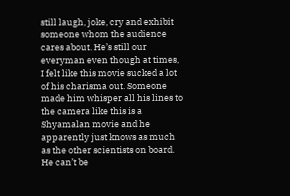still laugh, joke, cry and exhibit someone whom the audience cares about. He’s still our everyman even though at times, I felt like this movie sucked a lot of his charisma out. Someone made him whisper all his lines to the camera like this is a Shyamalan movie and he apparently just knows as much as the other scientists on board. He can’t be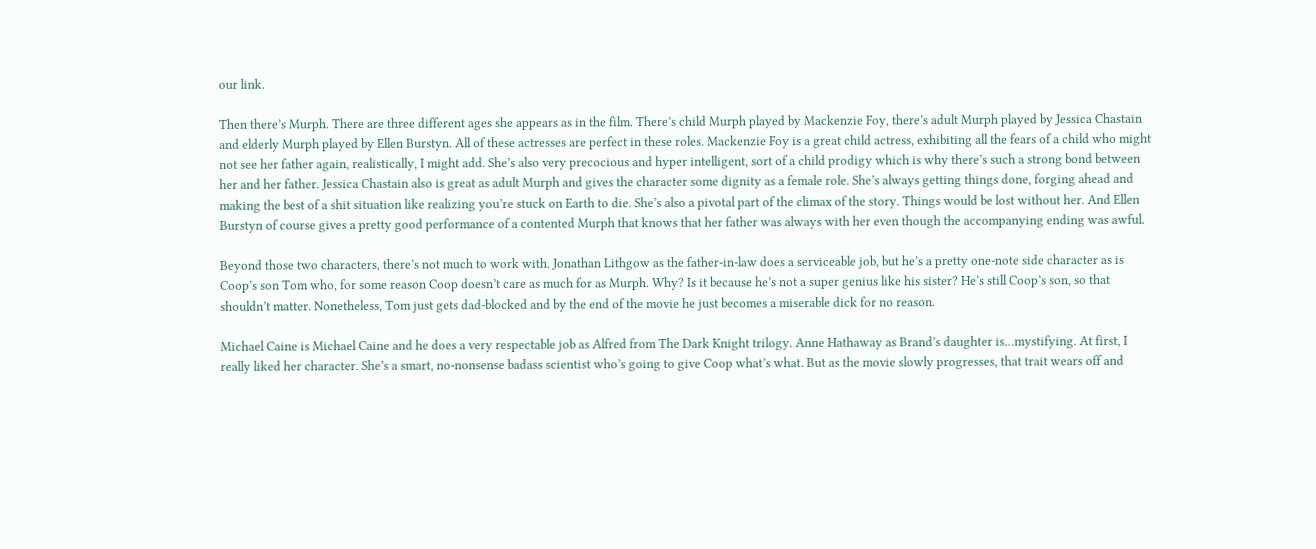our link.

Then there’s Murph. There are three different ages she appears as in the film. There’s child Murph played by Mackenzie Foy, there’s adult Murph played by Jessica Chastain and elderly Murph played by Ellen Burstyn. All of these actresses are perfect in these roles. Mackenzie Foy is a great child actress, exhibiting all the fears of a child who might not see her father again, realistically, I might add. She’s also very precocious and hyper intelligent, sort of a child prodigy which is why there’s such a strong bond between her and her father. Jessica Chastain also is great as adult Murph and gives the character some dignity as a female role. She’s always getting things done, forging ahead and making the best of a shit situation like realizing you’re stuck on Earth to die. She’s also a pivotal part of the climax of the story. Things would be lost without her. And Ellen Burstyn of course gives a pretty good performance of a contented Murph that knows that her father was always with her even though the accompanying ending was awful.

Beyond those two characters, there’s not much to work with. Jonathan Lithgow as the father-in-law does a serviceable job, but he’s a pretty one-note side character as is Coop’s son Tom who, for some reason Coop doesn’t care as much for as Murph. Why? Is it because he’s not a super genius like his sister? He’s still Coop’s son, so that shouldn’t matter. Nonetheless, Tom just gets dad-blocked and by the end of the movie he just becomes a miserable dick for no reason.

Michael Caine is Michael Caine and he does a very respectable job as Alfred from The Dark Knight trilogy. Anne Hathaway as Brand’s daughter is…mystifying. At first, I really liked her character. She’s a smart, no-nonsense badass scientist who’s going to give Coop what’s what. But as the movie slowly progresses, that trait wears off and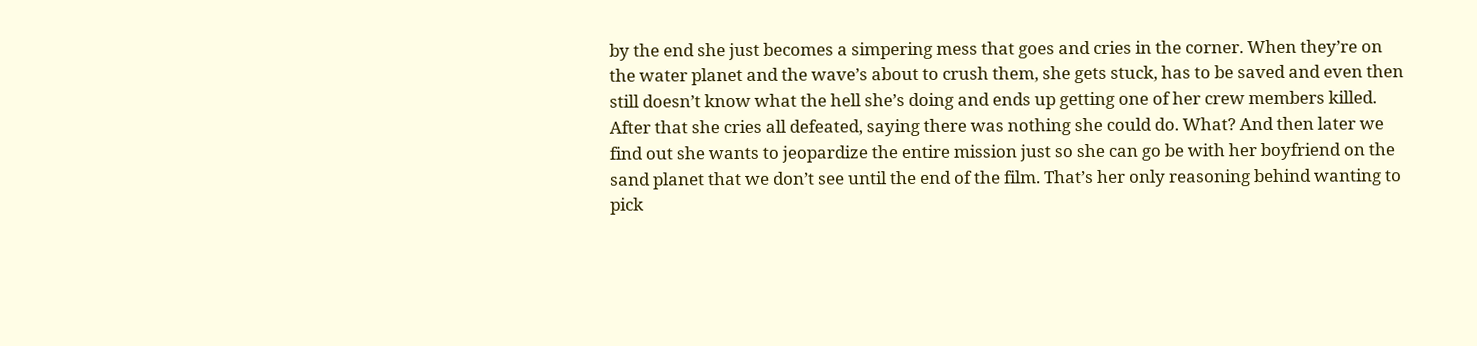by the end she just becomes a simpering mess that goes and cries in the corner. When they’re on the water planet and the wave’s about to crush them, she gets stuck, has to be saved and even then still doesn’t know what the hell she’s doing and ends up getting one of her crew members killed. After that she cries all defeated, saying there was nothing she could do. What? And then later we find out she wants to jeopardize the entire mission just so she can go be with her boyfriend on the sand planet that we don’t see until the end of the film. That’s her only reasoning behind wanting to pick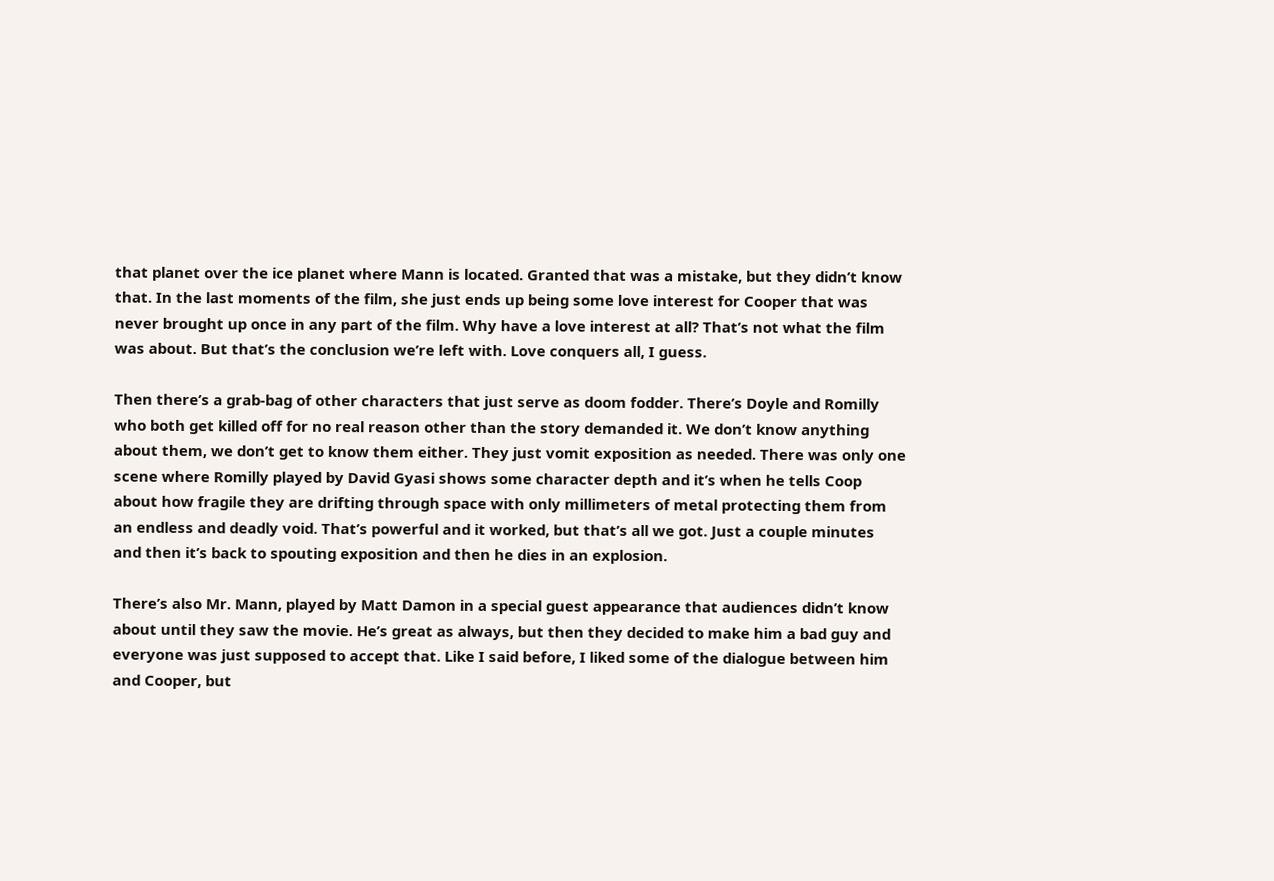that planet over the ice planet where Mann is located. Granted that was a mistake, but they didn’t know that. In the last moments of the film, she just ends up being some love interest for Cooper that was never brought up once in any part of the film. Why have a love interest at all? That’s not what the film was about. But that’s the conclusion we’re left with. Love conquers all, I guess.

Then there’s a grab-bag of other characters that just serve as doom fodder. There’s Doyle and Romilly who both get killed off for no real reason other than the story demanded it. We don’t know anything about them, we don’t get to know them either. They just vomit exposition as needed. There was only one scene where Romilly played by David Gyasi shows some character depth and it’s when he tells Coop about how fragile they are drifting through space with only millimeters of metal protecting them from an endless and deadly void. That’s powerful and it worked, but that’s all we got. Just a couple minutes and then it’s back to spouting exposition and then he dies in an explosion.

There’s also Mr. Mann, played by Matt Damon in a special guest appearance that audiences didn’t know about until they saw the movie. He’s great as always, but then they decided to make him a bad guy and everyone was just supposed to accept that. Like I said before, I liked some of the dialogue between him and Cooper, but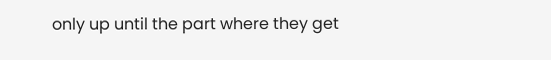only up until the part where they get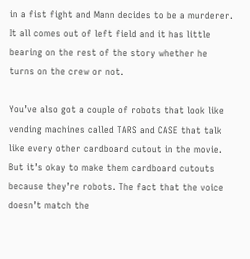in a fist fight and Mann decides to be a murderer. It all comes out of left field and it has little bearing on the rest of the story whether he turns on the crew or not.

You’ve also got a couple of robots that look like vending machines called TARS and CASE that talk like every other cardboard cutout in the movie. But it’s okay to make them cardboard cutouts because they’re robots. The fact that the voice doesn’t match the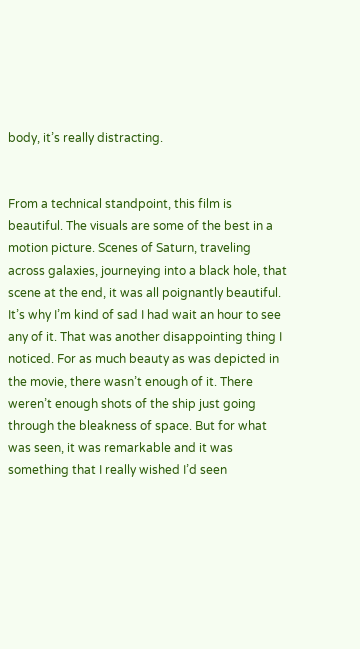body, it’s really distracting.


From a technical standpoint, this film is beautiful. The visuals are some of the best in a motion picture. Scenes of Saturn, traveling across galaxies, journeying into a black hole, that scene at the end, it was all poignantly beautiful. It’s why I’m kind of sad I had wait an hour to see any of it. That was another disappointing thing I noticed. For as much beauty as was depicted in the movie, there wasn’t enough of it. There weren’t enough shots of the ship just going through the bleakness of space. But for what was seen, it was remarkable and it was something that I really wished I’d seen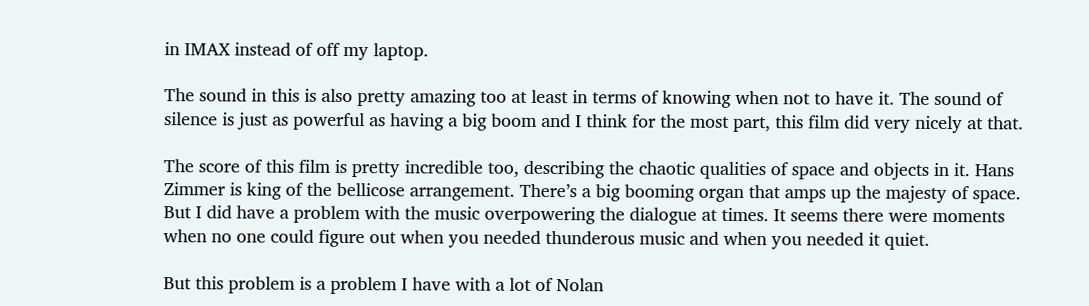in IMAX instead of off my laptop.

The sound in this is also pretty amazing too at least in terms of knowing when not to have it. The sound of silence is just as powerful as having a big boom and I think for the most part, this film did very nicely at that.

The score of this film is pretty incredible too, describing the chaotic qualities of space and objects in it. Hans Zimmer is king of the bellicose arrangement. There’s a big booming organ that amps up the majesty of space. But I did have a problem with the music overpowering the dialogue at times. It seems there were moments when no one could figure out when you needed thunderous music and when you needed it quiet.

But this problem is a problem I have with a lot of Nolan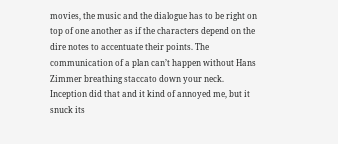movies, the music and the dialogue has to be right on top of one another as if the characters depend on the dire notes to accentuate their points. The communication of a plan can’t happen without Hans Zimmer breathing staccato down your neck. Inception did that and it kind of annoyed me, but it snuck its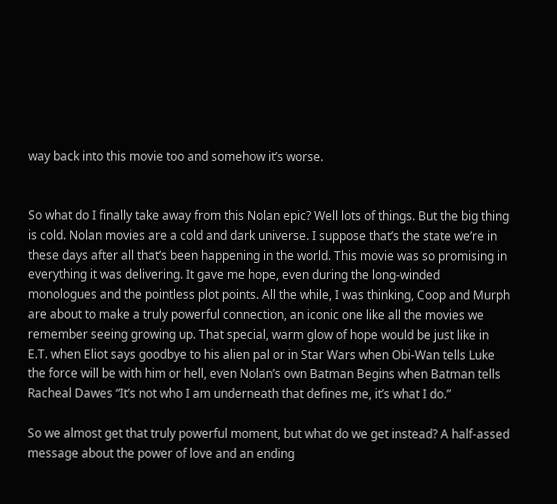way back into this movie too and somehow it’s worse.


So what do I finally take away from this Nolan epic? Well lots of things. But the big thing is cold. Nolan movies are a cold and dark universe. I suppose that’s the state we’re in these days after all that’s been happening in the world. This movie was so promising in everything it was delivering. It gave me hope, even during the long-winded monologues and the pointless plot points. All the while, I was thinking, Coop and Murph are about to make a truly powerful connection, an iconic one like all the movies we remember seeing growing up. That special, warm glow of hope would be just like in E.T. when Eliot says goodbye to his alien pal or in Star Wars when Obi-Wan tells Luke the force will be with him or hell, even Nolan’s own Batman Begins when Batman tells Racheal Dawes “It’s not who I am underneath that defines me, it’s what I do.”

So we almost get that truly powerful moment, but what do we get instead? A half-assed message about the power of love and an ending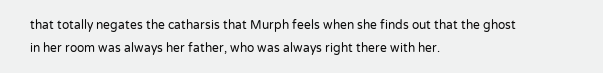that totally negates the catharsis that Murph feels when she finds out that the ghost in her room was always her father, who was always right there with her.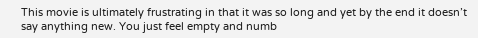This movie is ultimately frustrating in that it was so long and yet by the end it doesn’t say anything new. You just feel empty and numb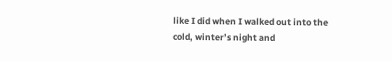like I did when I walked out into the cold, winter’s night and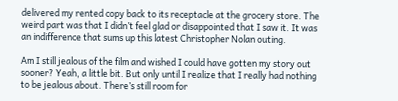delivered my rented copy back to its receptacle at the grocery store. The weird part was that I didn’t feel glad or disappointed that I saw it. It was an indifference that sums up this latest Christopher Nolan outing.

Am I still jealous of the film and wished I could have gotten my story out sooner? Yeah, a little bit. But only until I realize that I really had nothing to be jealous about. There’s still room for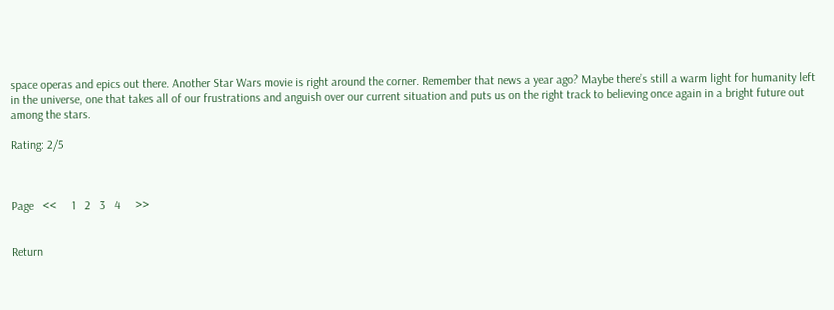space operas and epics out there. Another Star Wars movie is right around the corner. Remember that news a year ago? Maybe there’s still a warm light for humanity left in the universe, one that takes all of our frustrations and anguish over our current situation and puts us on the right track to believing once again in a bright future out among the stars.

Rating: 2/5



Page   <<     1   2   3   4     >>


Return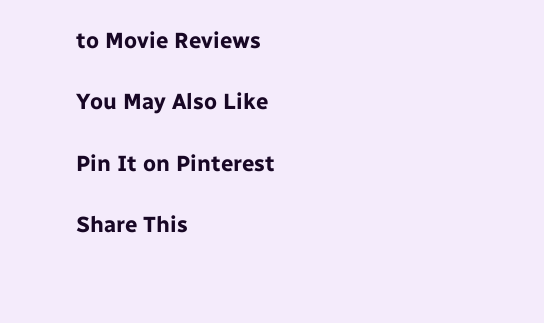to Movie Reviews

You May Also Like

Pin It on Pinterest

Share This